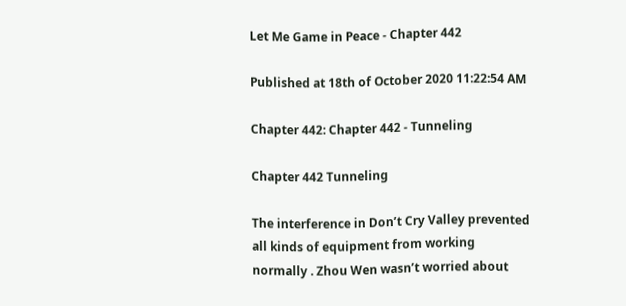Let Me Game in Peace - Chapter 442

Published at 18th of October 2020 11:22:54 AM

Chapter 442: Chapter 442 - Tunneling

Chapter 442 Tunneling

The interference in Don’t Cry Valley prevented all kinds of equipment from working normally . Zhou Wen wasn’t worried about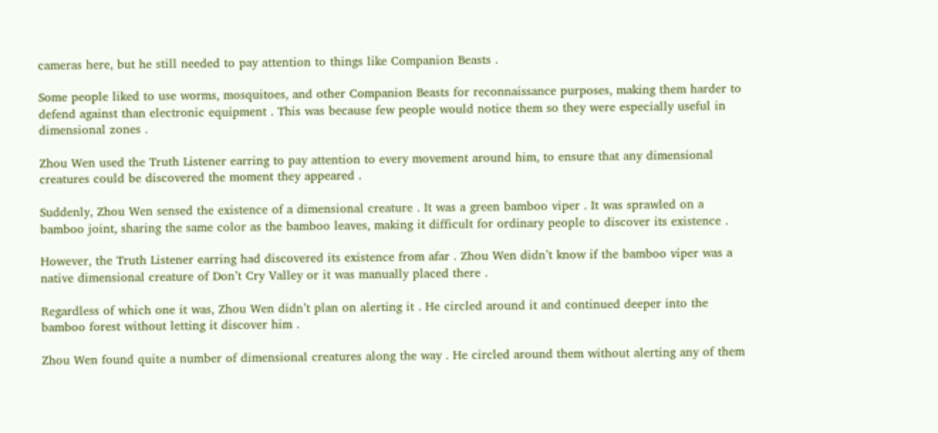cameras here, but he still needed to pay attention to things like Companion Beasts .

Some people liked to use worms, mosquitoes, and other Companion Beasts for reconnaissance purposes, making them harder to defend against than electronic equipment . This was because few people would notice them so they were especially useful in dimensional zones .

Zhou Wen used the Truth Listener earring to pay attention to every movement around him, to ensure that any dimensional creatures could be discovered the moment they appeared .

Suddenly, Zhou Wen sensed the existence of a dimensional creature . It was a green bamboo viper . It was sprawled on a bamboo joint, sharing the same color as the bamboo leaves, making it difficult for ordinary people to discover its existence .

However, the Truth Listener earring had discovered its existence from afar . Zhou Wen didn’t know if the bamboo viper was a native dimensional creature of Don’t Cry Valley or it was manually placed there .

Regardless of which one it was, Zhou Wen didn’t plan on alerting it . He circled around it and continued deeper into the bamboo forest without letting it discover him .

Zhou Wen found quite a number of dimensional creatures along the way . He circled around them without alerting any of them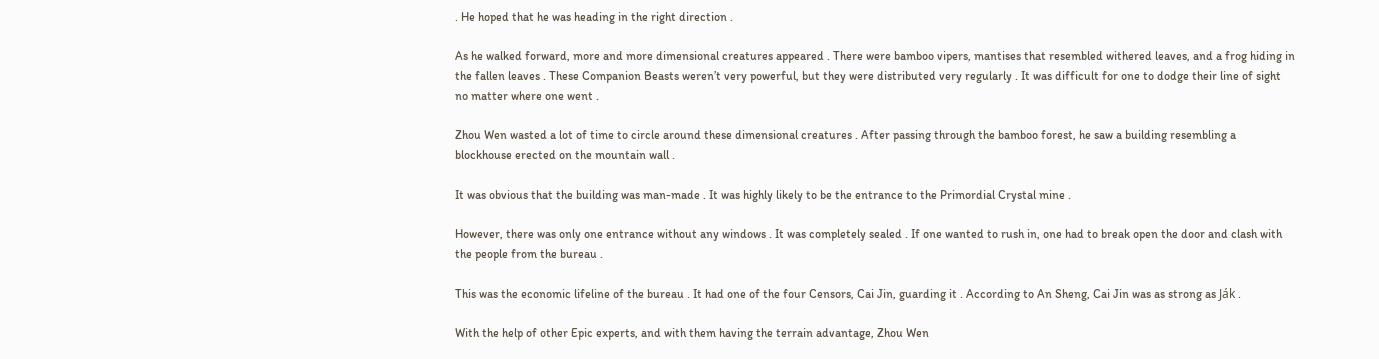. He hoped that he was heading in the right direction .

As he walked forward, more and more dimensional creatures appeared . There were bamboo vipers, mantises that resembled withered leaves, and a frog hiding in the fallen leaves . These Companion Beasts weren’t very powerful, but they were distributed very regularly . It was difficult for one to dodge their line of sight no matter where one went .

Zhou Wen wasted a lot of time to circle around these dimensional creatures . After passing through the bamboo forest, he saw a building resembling a blockhouse erected on the mountain wall .

It was obvious that the building was man-made . It was highly likely to be the entrance to the Primordial Crystal mine .

However, there was only one entrance without any windows . It was completely sealed . If one wanted to rush in, one had to break open the door and clash with the people from the bureau .

This was the economic lifeline of the bureau . It had one of the four Censors, Cai Jin, guarding it . According to An Sheng, Cai Jin was as strong as Ják .

With the help of other Epic experts, and with them having the terrain advantage, Zhou Wen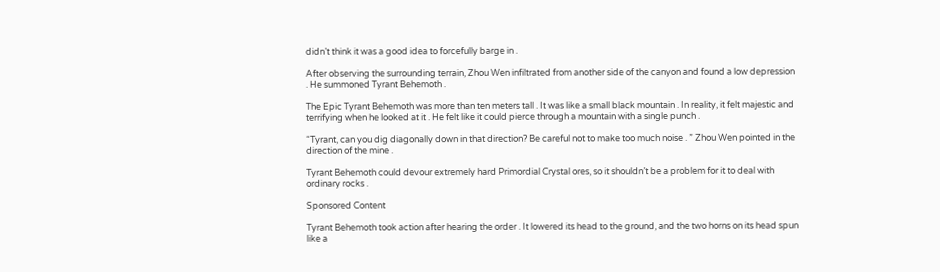didn’t think it was a good idea to forcefully barge in .

After observing the surrounding terrain, Zhou Wen infiltrated from another side of the canyon and found a low depression . He summoned Tyrant Behemoth .

The Epic Tyrant Behemoth was more than ten meters tall . It was like a small black mountain . In reality, it felt majestic and terrifying when he looked at it . He felt like it could pierce through a mountain with a single punch .

“Tyrant, can you dig diagonally down in that direction? Be careful not to make too much noise . ” Zhou Wen pointed in the direction of the mine .

Tyrant Behemoth could devour extremely hard Primordial Crystal ores, so it shouldn’t be a problem for it to deal with ordinary rocks .

Sponsored Content

Tyrant Behemoth took action after hearing the order . It lowered its head to the ground, and the two horns on its head spun like a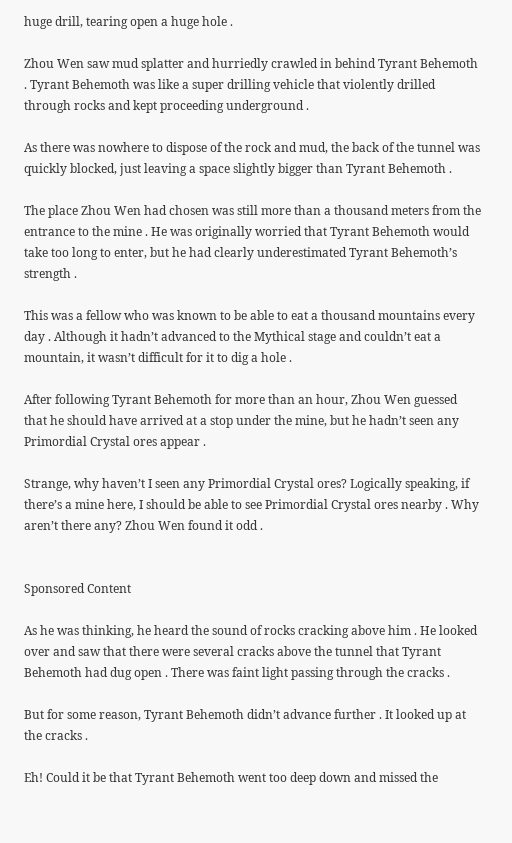huge drill, tearing open a huge hole .

Zhou Wen saw mud splatter and hurriedly crawled in behind Tyrant Behemoth . Tyrant Behemoth was like a super drilling vehicle that violently drilled through rocks and kept proceeding underground .

As there was nowhere to dispose of the rock and mud, the back of the tunnel was quickly blocked, just leaving a space slightly bigger than Tyrant Behemoth .

The place Zhou Wen had chosen was still more than a thousand meters from the entrance to the mine . He was originally worried that Tyrant Behemoth would take too long to enter, but he had clearly underestimated Tyrant Behemoth’s strength .

This was a fellow who was known to be able to eat a thousand mountains every day . Although it hadn’t advanced to the Mythical stage and couldn’t eat a mountain, it wasn’t difficult for it to dig a hole .

After following Tyrant Behemoth for more than an hour, Zhou Wen guessed that he should have arrived at a stop under the mine, but he hadn’t seen any Primordial Crystal ores appear .

Strange, why haven’t I seen any Primordial Crystal ores? Logically speaking, if there’s a mine here, I should be able to see Primordial Crystal ores nearby . Why aren’t there any? Zhou Wen found it odd .


Sponsored Content

As he was thinking, he heard the sound of rocks cracking above him . He looked over and saw that there were several cracks above the tunnel that Tyrant Behemoth had dug open . There was faint light passing through the cracks .

But for some reason, Tyrant Behemoth didn’t advance further . It looked up at the cracks .

Eh! Could it be that Tyrant Behemoth went too deep down and missed the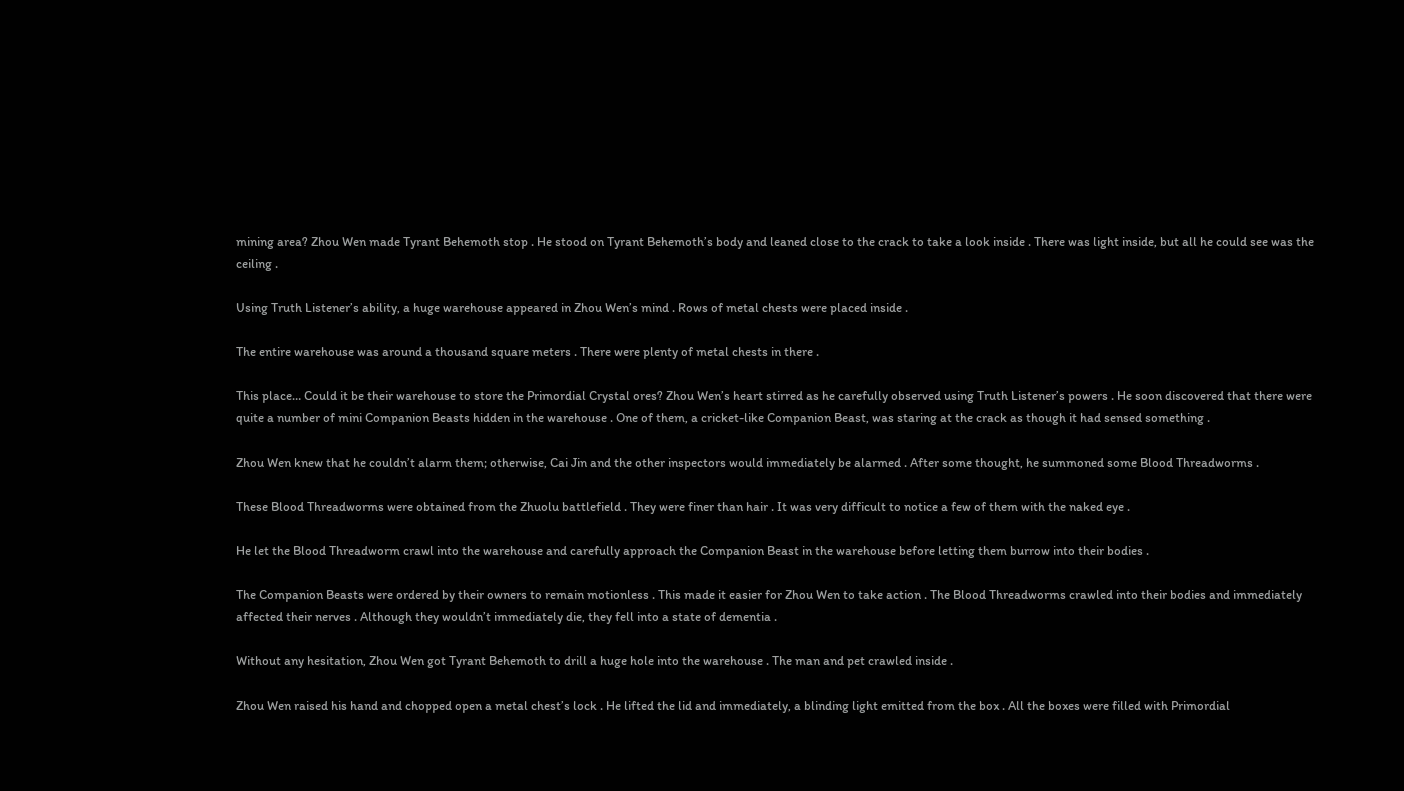mining area? Zhou Wen made Tyrant Behemoth stop . He stood on Tyrant Behemoth’s body and leaned close to the crack to take a look inside . There was light inside, but all he could see was the ceiling .

Using Truth Listener’s ability, a huge warehouse appeared in Zhou Wen’s mind . Rows of metal chests were placed inside .

The entire warehouse was around a thousand square meters . There were plenty of metal chests in there .

This place… Could it be their warehouse to store the Primordial Crystal ores? Zhou Wen’s heart stirred as he carefully observed using Truth Listener’s powers . He soon discovered that there were quite a number of mini Companion Beasts hidden in the warehouse . One of them, a cricket-like Companion Beast, was staring at the crack as though it had sensed something .

Zhou Wen knew that he couldn’t alarm them; otherwise, Cai Jin and the other inspectors would immediately be alarmed . After some thought, he summoned some Blood Threadworms .

These Blood Threadworms were obtained from the Zhuolu battlefield . They were finer than hair . It was very difficult to notice a few of them with the naked eye .

He let the Blood Threadworm crawl into the warehouse and carefully approach the Companion Beast in the warehouse before letting them burrow into their bodies .

The Companion Beasts were ordered by their owners to remain motionless . This made it easier for Zhou Wen to take action . The Blood Threadworms crawled into their bodies and immediately affected their nerves . Although they wouldn’t immediately die, they fell into a state of dementia .

Without any hesitation, Zhou Wen got Tyrant Behemoth to drill a huge hole into the warehouse . The man and pet crawled inside .

Zhou Wen raised his hand and chopped open a metal chest’s lock . He lifted the lid and immediately, a blinding light emitted from the box . All the boxes were filled with Primordial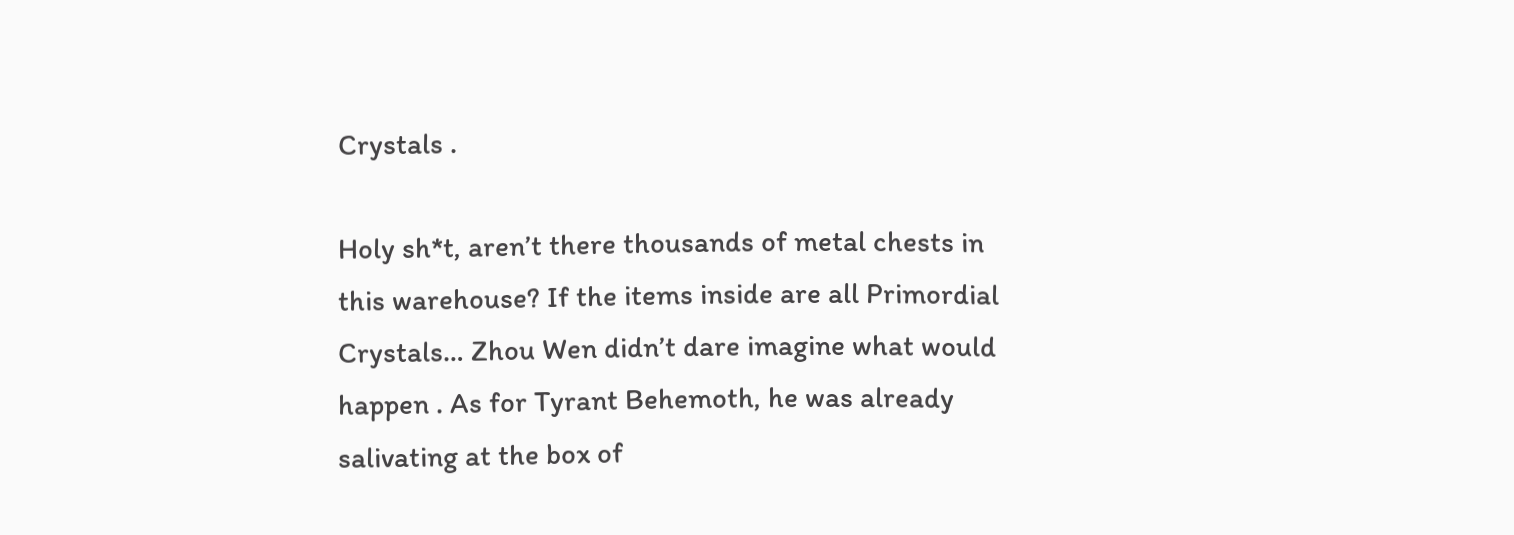Crystals .

Holy sh*t, aren’t there thousands of metal chests in this warehouse? If the items inside are all Primordial Crystals… Zhou Wen didn’t dare imagine what would happen . As for Tyrant Behemoth, he was already salivating at the box of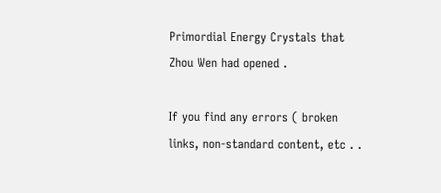Primordial Energy Crystals that Zhou Wen had opened .

If you find any errors ( broken links, non-standard content, etc . .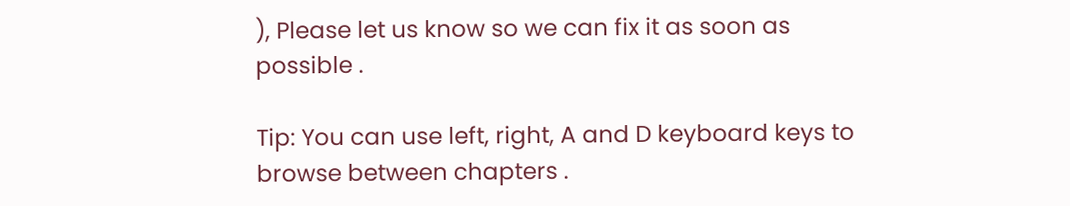), Please let us know so we can fix it as soon as possible .

Tip: You can use left, right, A and D keyboard keys to browse between chapters .